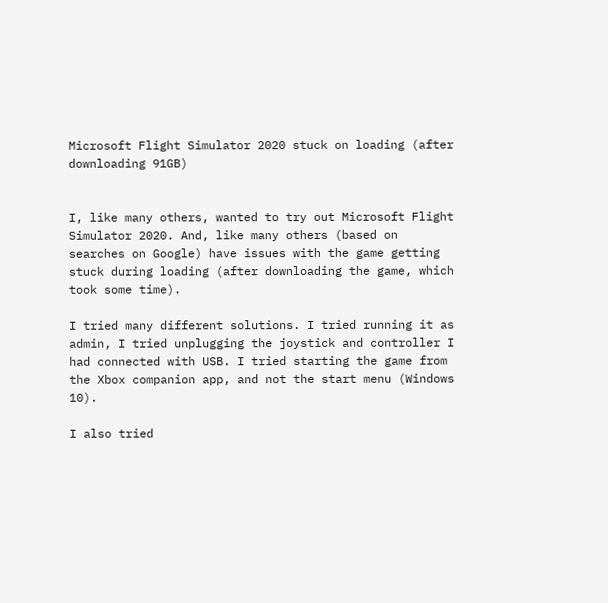Microsoft Flight Simulator 2020 stuck on loading (after downloading 91GB)


I, like many others, wanted to try out Microsoft Flight Simulator 2020. And, like many others (based on searches on Google) have issues with the game getting stuck during loading (after downloading the game, which took some time).

I tried many different solutions. I tried running it as admin, I tried unplugging the joystick and controller I had connected with USB. I tried starting the game from the Xbox companion app, and not the start menu (Windows 10).

I also tried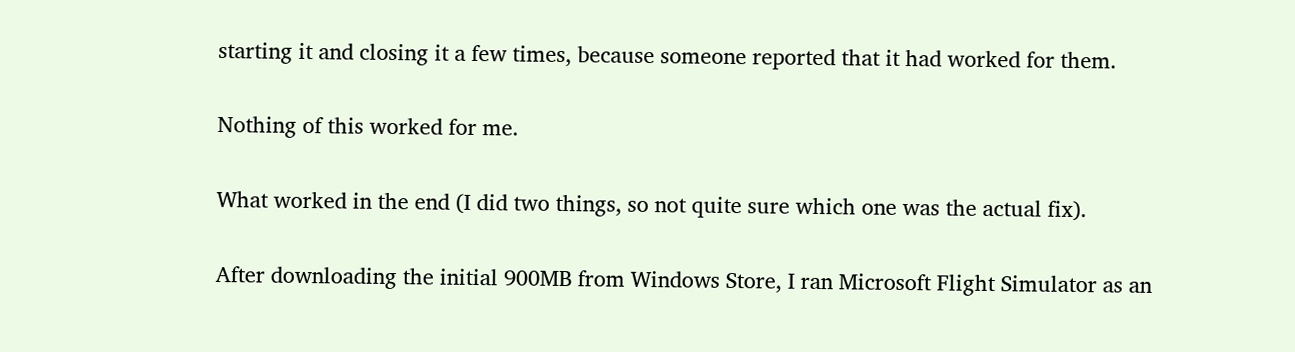starting it and closing it a few times, because someone reported that it had worked for them.

Nothing of this worked for me.

What worked in the end (I did two things, so not quite sure which one was the actual fix).

After downloading the initial 900MB from Windows Store, I ran Microsoft Flight Simulator as an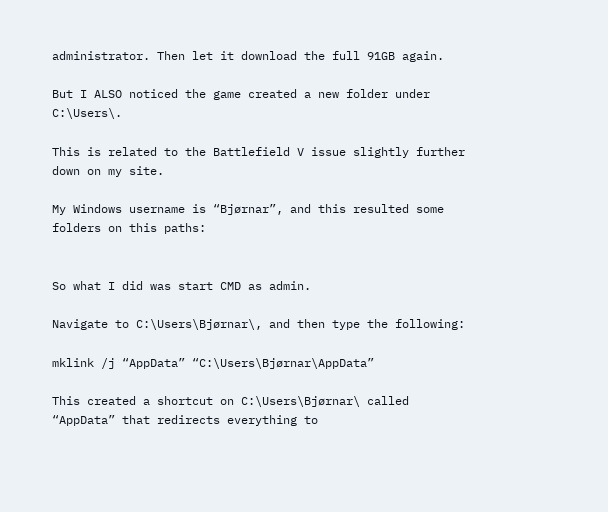administrator. Then let it download the full 91GB again.

But I ALSO noticed the game created a new folder under C:\Users\.

This is related to the Battlefield V issue slightly further down on my site.

My Windows username is “Bjørnar”, and this resulted some folders on this paths:


So what I did was start CMD as admin.

Navigate to C:\Users\Bjørnar\, and then type the following:

mklink /j “AppData” “C:\Users\Bjørnar\AppData”

This created a shortcut on C:\Users\Bjørnar\ called “AppData” that redirects everything to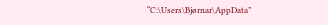“C:\Users\Bjørnar\AppData”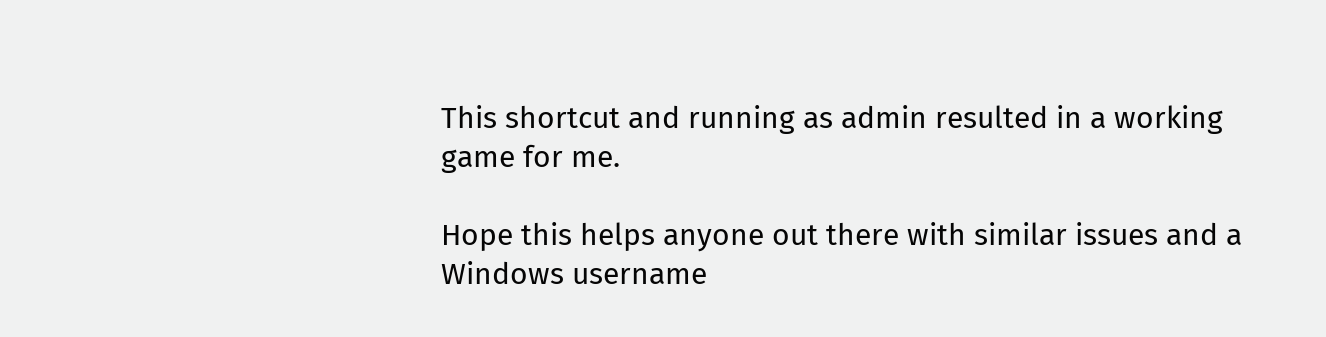This shortcut and running as admin resulted in a working game for me.

Hope this helps anyone out there with similar issues and a Windows username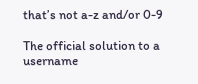that’s not a-z and/or 0-9

The official solution to a username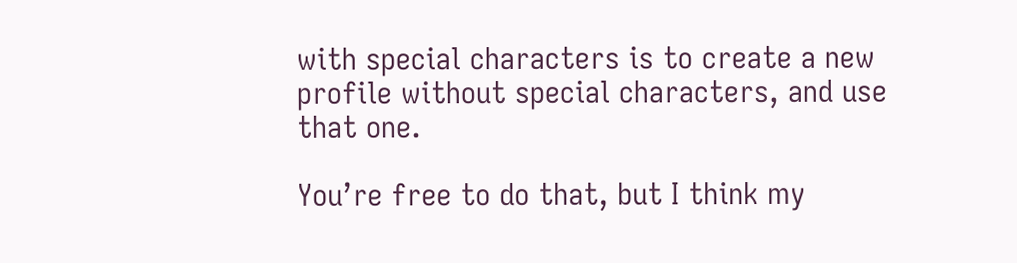with special characters is to create a new profile without special characters, and use that one.

You’re free to do that, but I think my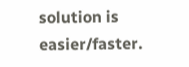solution is easier/faster.